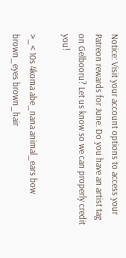Notice: Visit your account options to access your Patreon rewards for June. Do you have an artist tag on Gelbooru? Let us know so we can properly credit you!

>_< 10s 4koma abe_nana animal_ears bow brown_eyes brown_hair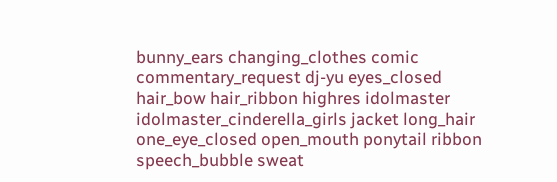bunny_ears changing_clothes comic commentary_request dj-yu eyes_closed hair_bow hair_ribbon highres idolmaster idolmaster_cinderella_girls jacket long_hair one_eye_closed open_mouth ponytail ribbon speech_bubble sweat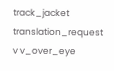track_jacket translation_request v v_over_eye